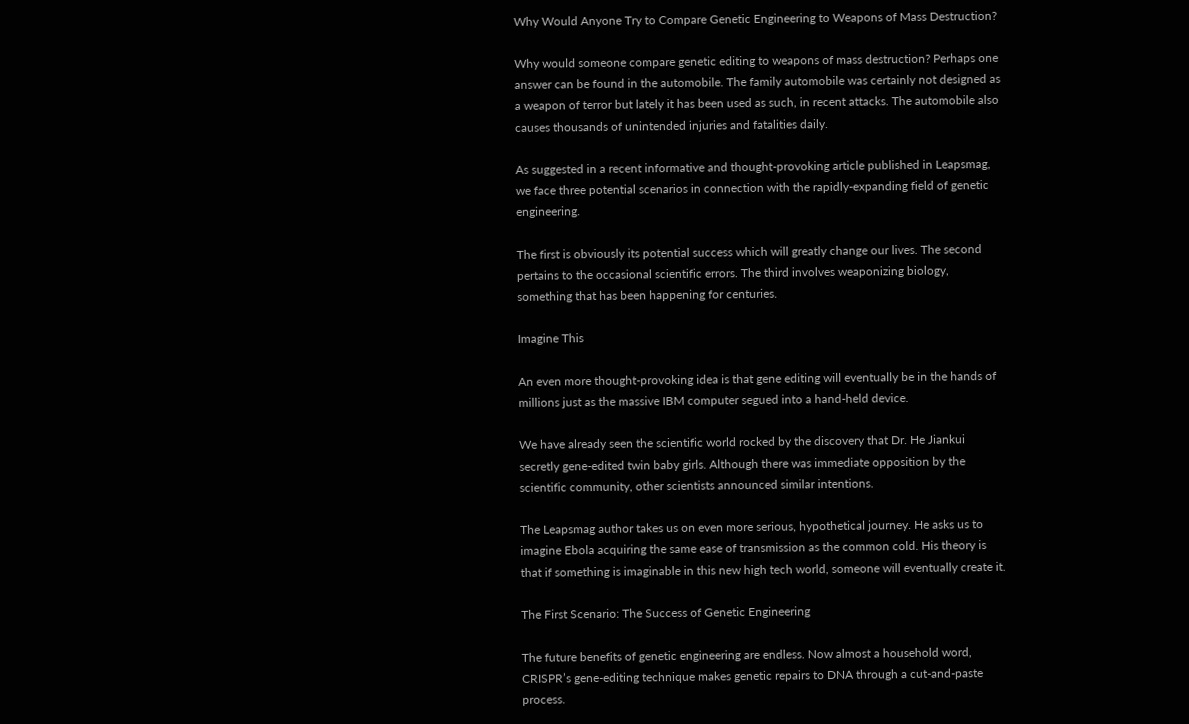Why Would Anyone Try to Compare Genetic Engineering to Weapons of Mass Destruction?

Why would someone compare genetic editing to weapons of mass destruction? Perhaps one answer can be found in the automobile. The family automobile was certainly not designed as a weapon of terror but lately it has been used as such, in recent attacks. The automobile also causes thousands of unintended injuries and fatalities daily.

As suggested in a recent informative and thought-provoking article published in Leapsmag, we face three potential scenarios in connection with the rapidly-expanding field of genetic engineering.

The first is obviously its potential success which will greatly change our lives. The second pertains to the occasional scientific errors. The third involves weaponizing biology, something that has been happening for centuries.

Imagine This

An even more thought-provoking idea is that gene editing will eventually be in the hands of millions just as the massive IBM computer segued into a hand-held device.

We have already seen the scientific world rocked by the discovery that Dr. He Jiankui secretly gene-edited twin baby girls. Although there was immediate opposition by the scientific community, other scientists announced similar intentions.

The Leapsmag author takes us on even more serious, hypothetical journey. He asks us to imagine Ebola acquiring the same ease of transmission as the common cold. His theory is that if something is imaginable in this new high tech world, someone will eventually create it.

The First Scenario: The Success of Genetic Engineering

The future benefits of genetic engineering are endless. Now almost a household word, CRISPR’s gene-editing technique makes genetic repairs to DNA through a cut-and-paste process.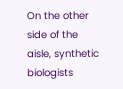On the other side of the aisle, synthetic biologists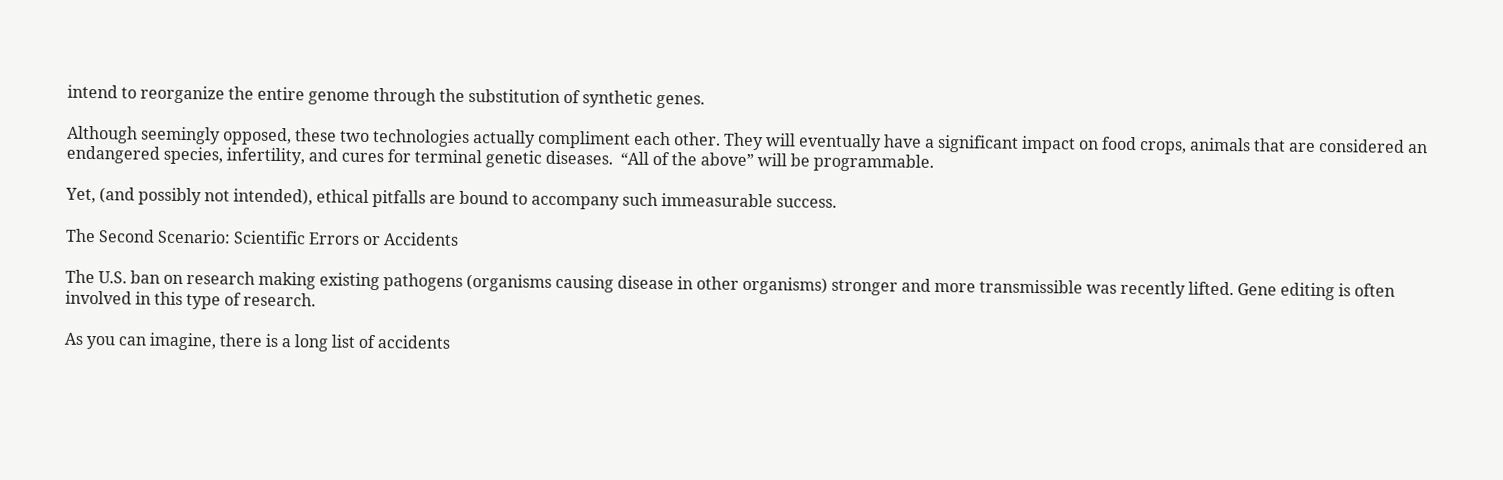intend to reorganize the entire genome through the substitution of synthetic genes.

Although seemingly opposed, these two technologies actually compliment each other. They will eventually have a significant impact on food crops, animals that are considered an endangered species, infertility, and cures for terminal genetic diseases.  “All of the above” will be programmable.

Yet, (and possibly not intended), ethical pitfalls are bound to accompany such immeasurable success.

The Second Scenario: Scientific Errors or Accidents

The U.S. ban on research making existing pathogens (organisms causing disease in other organisms) stronger and more transmissible was recently lifted. Gene editing is often involved in this type of research.

As you can imagine, there is a long list of accidents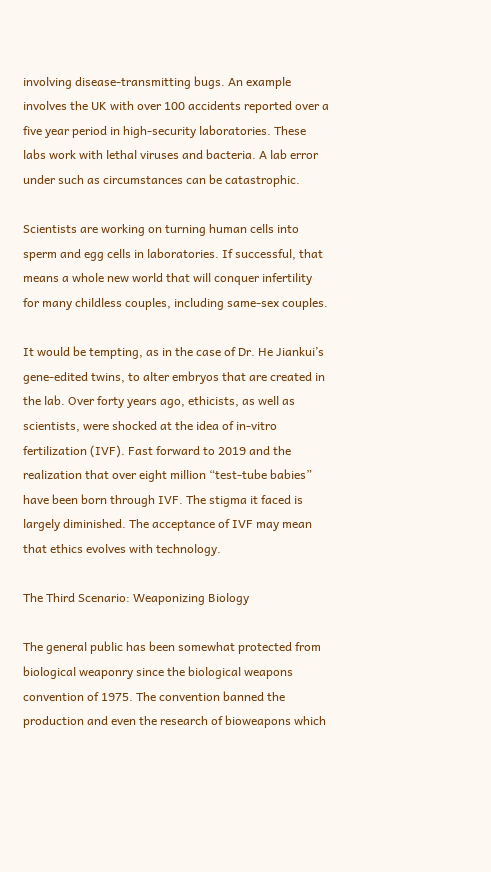involving disease-transmitting bugs. An example involves the UK with over 100 accidents reported over a five year period in high-security laboratories. These labs work with lethal viruses and bacteria. A lab error under such as circumstances can be catastrophic.

Scientists are working on turning human cells into sperm and egg cells in laboratories. If successful, that means a whole new world that will conquer infertility for many childless couples, including same-sex couples.

It would be tempting, as in the case of Dr. He Jiankui’s gene-edited twins, to alter embryos that are created in the lab. Over forty years ago, ethicists, as well as scientists, were shocked at the idea of in-vitro fertilization (IVF). Fast forward to 2019 and the realization that over eight million “test-tube babies” have been born through IVF. The stigma it faced is largely diminished. The acceptance of IVF may mean that ethics evolves with technology.

The Third Scenario: Weaponizing Biology

The general public has been somewhat protected from biological weaponry since the biological weapons convention of 1975. The convention banned the production and even the research of bioweapons which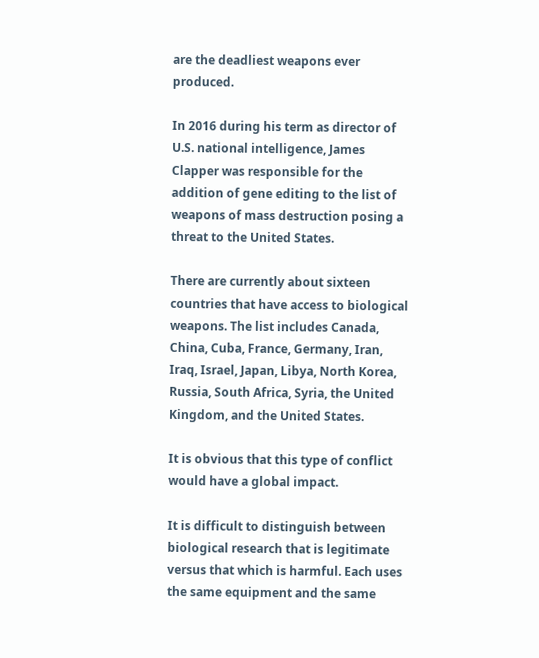are the deadliest weapons ever produced.

In 2016 during his term as director of U.S. national intelligence, James Clapper was responsible for the addition of gene editing to the list of weapons of mass destruction posing a threat to the United States.

There are currently about sixteen countries that have access to biological weapons. The list includes Canada, China, Cuba, France, Germany, Iran, Iraq, Israel, Japan, Libya, North Korea, Russia, South Africa, Syria, the United Kingdom, and the United States.

It is obvious that this type of conflict would have a global impact.

It is difficult to distinguish between biological research that is legitimate versus that which is harmful. Each uses the same equipment and the same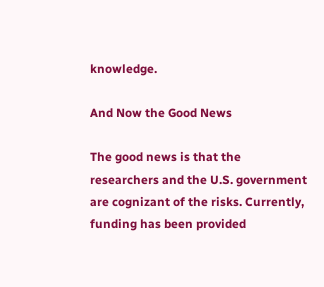knowledge.

And Now the Good News

The good news is that the researchers and the U.S. government are cognizant of the risks. Currently, funding has been provided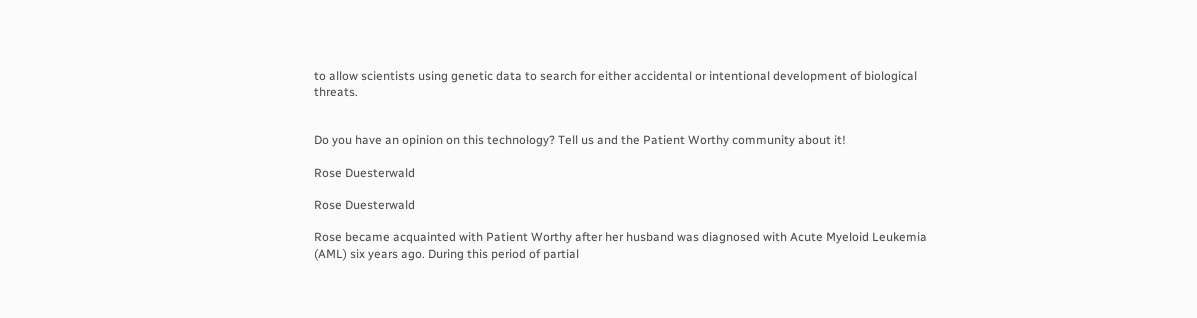to allow scientists using genetic data to search for either accidental or intentional development of biological threats.


Do you have an opinion on this technology? Tell us and the Patient Worthy community about it!

Rose Duesterwald

Rose Duesterwald

Rose became acquainted with Patient Worthy after her husband was diagnosed with Acute Myeloid Leukemia (AML) six years ago. During this period of partial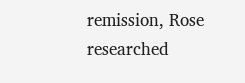remission, Rose researched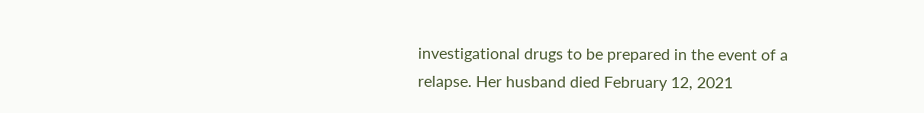investigational drugs to be prepared in the event of a relapse. Her husband died February 12, 2021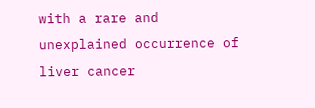with a rare and unexplained occurrence of liver cancer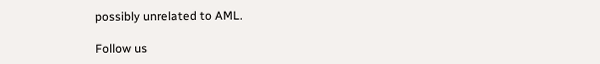possibly unrelated to AML.

Follow us